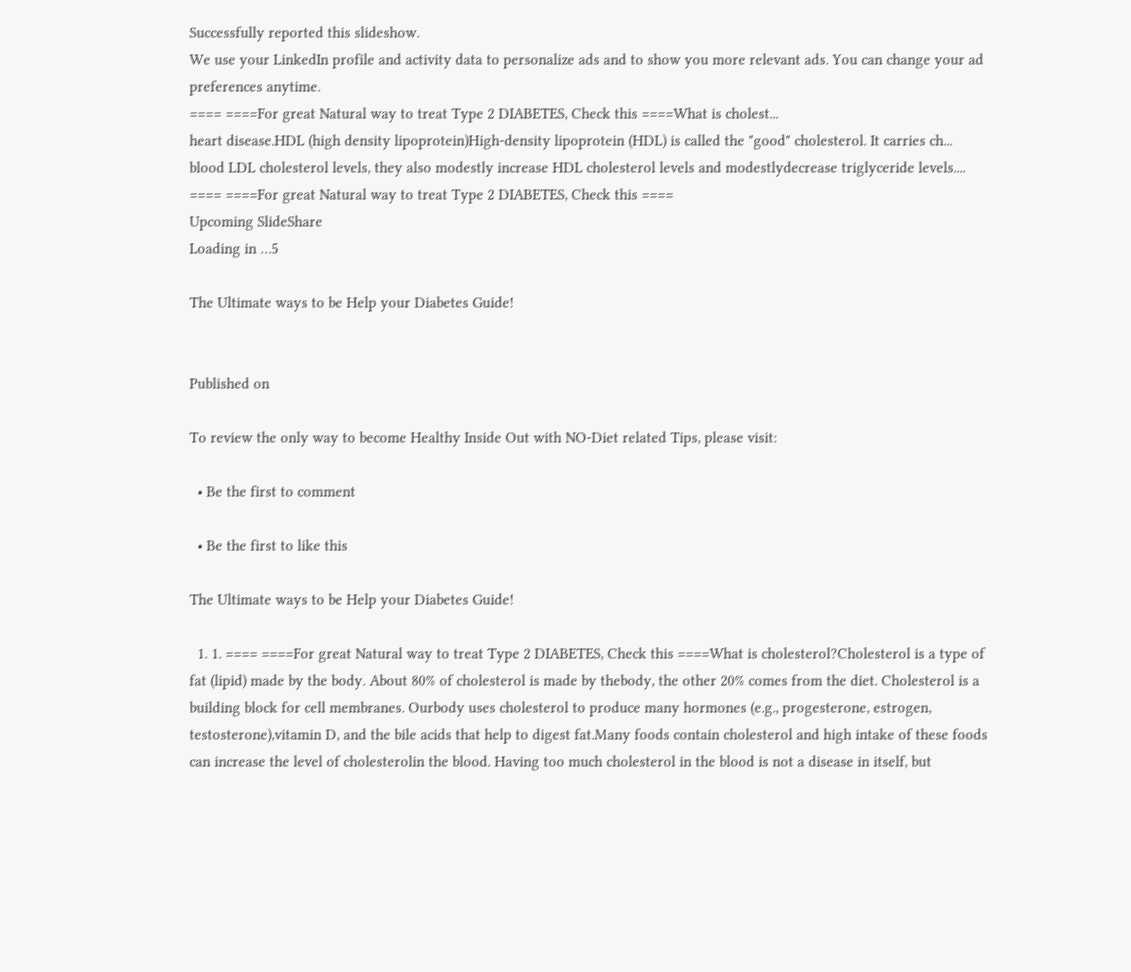Successfully reported this slideshow.
We use your LinkedIn profile and activity data to personalize ads and to show you more relevant ads. You can change your ad preferences anytime.
==== ====For great Natural way to treat Type 2 DIABETES, Check this ====What is cholest...
heart disease.HDL (high density lipoprotein)High-density lipoprotein (HDL) is called the "good" cholesterol. It carries ch...
blood LDL cholesterol levels, they also modestly increase HDL cholesterol levels and modestlydecrease triglyceride levels....
==== ====For great Natural way to treat Type 2 DIABETES, Check this ====
Upcoming SlideShare
Loading in …5

The Ultimate ways to be Help your Diabetes Guide!


Published on

To review the only way to become Healthy Inside Out with NO-Diet related Tips, please visit:

  • Be the first to comment

  • Be the first to like this

The Ultimate ways to be Help your Diabetes Guide!

  1. 1. ==== ====For great Natural way to treat Type 2 DIABETES, Check this ====What is cholesterol?Cholesterol is a type of fat (lipid) made by the body. About 80% of cholesterol is made by thebody, the other 20% comes from the diet. Cholesterol is a building block for cell membranes. Ourbody uses cholesterol to produce many hormones (e.g., progesterone, estrogen, testosterone),vitamin D, and the bile acids that help to digest fat.Many foods contain cholesterol and high intake of these foods can increase the level of cholesterolin the blood. Having too much cholesterol in the blood is not a disease in itself, but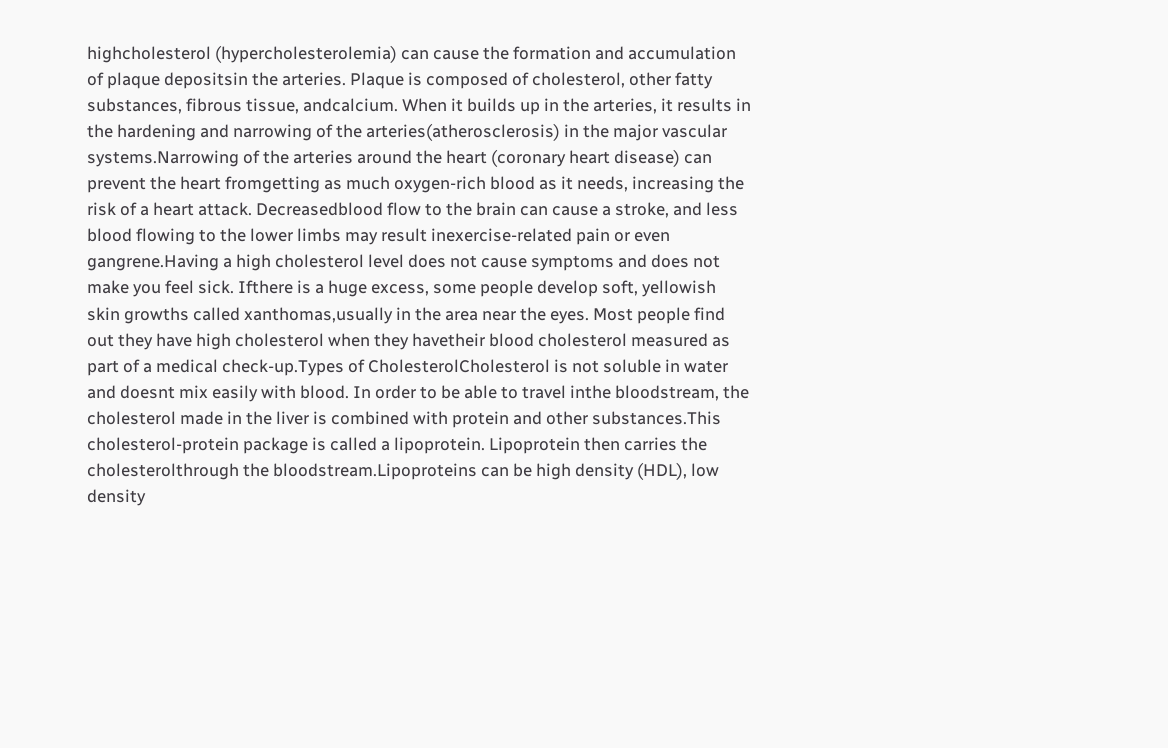highcholesterol (hypercholesterolemia) can cause the formation and accumulation of plaque depositsin the arteries. Plaque is composed of cholesterol, other fatty substances, fibrous tissue, andcalcium. When it builds up in the arteries, it results in the hardening and narrowing of the arteries(atherosclerosis) in the major vascular systems.Narrowing of the arteries around the heart (coronary heart disease) can prevent the heart fromgetting as much oxygen-rich blood as it needs, increasing the risk of a heart attack. Decreasedblood flow to the brain can cause a stroke, and less blood flowing to the lower limbs may result inexercise-related pain or even gangrene.Having a high cholesterol level does not cause symptoms and does not make you feel sick. Ifthere is a huge excess, some people develop soft, yellowish skin growths called xanthomas,usually in the area near the eyes. Most people find out they have high cholesterol when they havetheir blood cholesterol measured as part of a medical check-up.Types of CholesterolCholesterol is not soluble in water and doesnt mix easily with blood. In order to be able to travel inthe bloodstream, the cholesterol made in the liver is combined with protein and other substances.This cholesterol-protein package is called a lipoprotein. Lipoprotein then carries the cholesterolthrough the bloodstream.Lipoproteins can be high density (HDL), low density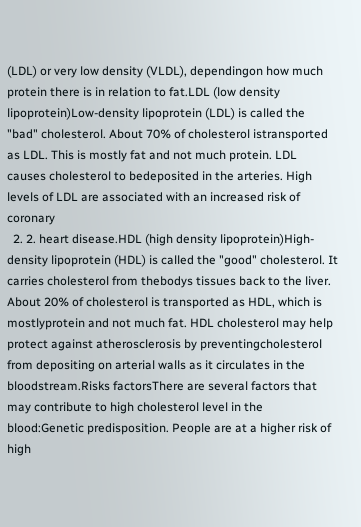(LDL) or very low density (VLDL), dependingon how much protein there is in relation to fat.LDL (low density lipoprotein)Low-density lipoprotein (LDL) is called the "bad" cholesterol. About 70% of cholesterol istransported as LDL. This is mostly fat and not much protein. LDL causes cholesterol to bedeposited in the arteries. High levels of LDL are associated with an increased risk of coronary
  2. 2. heart disease.HDL (high density lipoprotein)High-density lipoprotein (HDL) is called the "good" cholesterol. It carries cholesterol from thebodys tissues back to the liver. About 20% of cholesterol is transported as HDL, which is mostlyprotein and not much fat. HDL cholesterol may help protect against atherosclerosis by preventingcholesterol from depositing on arterial walls as it circulates in the bloodstream.Risks factorsThere are several factors that may contribute to high cholesterol level in the blood:Genetic predisposition. People are at a higher risk of high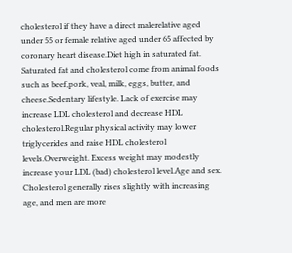cholesterol if they have a direct malerelative aged under 55 or female relative aged under 65 affected by coronary heart disease.Diet high in saturated fat. Saturated fat and cholesterol come from animal foods such as beef,pork, veal, milk, eggs, butter, and cheese.Sedentary lifestyle. Lack of exercise may increase LDL cholesterol and decrease HDL cholesterol.Regular physical activity may lower triglycerides and raise HDL cholesterol levels.Overweight. Excess weight may modestly increase your LDL (bad) cholesterol level.Age and sex. Cholesterol generally rises slightly with increasing age, and men are more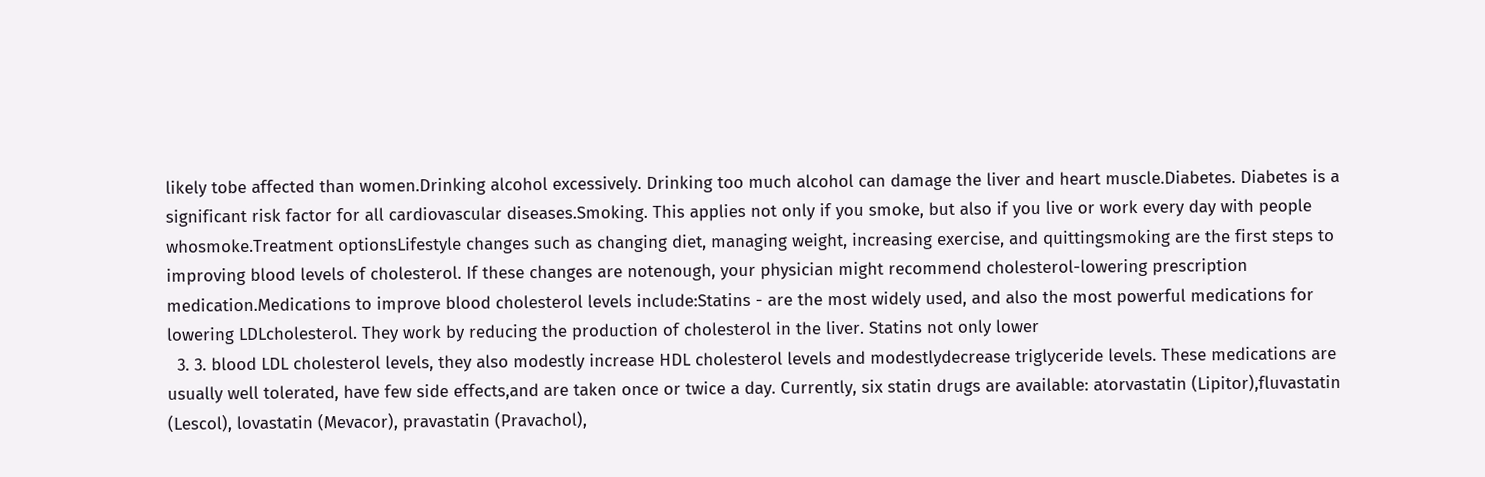likely tobe affected than women.Drinking alcohol excessively. Drinking too much alcohol can damage the liver and heart muscle.Diabetes. Diabetes is a significant risk factor for all cardiovascular diseases.Smoking. This applies not only if you smoke, but also if you live or work every day with people whosmoke.Treatment optionsLifestyle changes such as changing diet, managing weight, increasing exercise, and quittingsmoking are the first steps to improving blood levels of cholesterol. If these changes are notenough, your physician might recommend cholesterol-lowering prescription medication.Medications to improve blood cholesterol levels include:Statins - are the most widely used, and also the most powerful medications for lowering LDLcholesterol. They work by reducing the production of cholesterol in the liver. Statins not only lower
  3. 3. blood LDL cholesterol levels, they also modestly increase HDL cholesterol levels and modestlydecrease triglyceride levels. These medications are usually well tolerated, have few side effects,and are taken once or twice a day. Currently, six statin drugs are available: atorvastatin (Lipitor),fluvastatin (Lescol), lovastatin (Mevacor), pravastatin (Pravachol),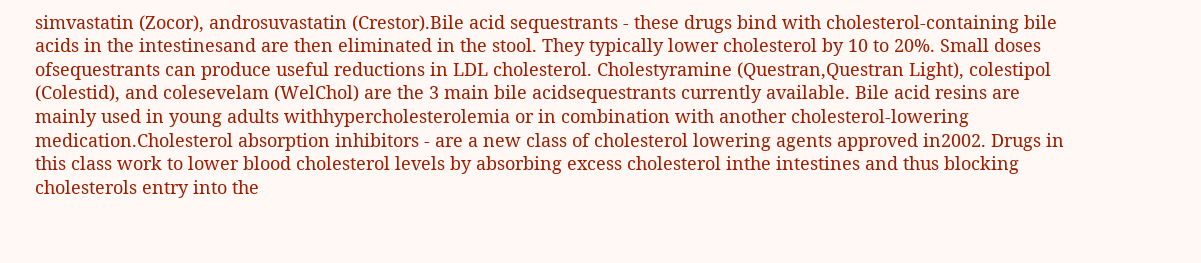simvastatin (Zocor), androsuvastatin (Crestor).Bile acid sequestrants - these drugs bind with cholesterol-containing bile acids in the intestinesand are then eliminated in the stool. They typically lower cholesterol by 10 to 20%. Small doses ofsequestrants can produce useful reductions in LDL cholesterol. Cholestyramine (Questran,Questran Light), colestipol (Colestid), and colesevelam (WelChol) are the 3 main bile acidsequestrants currently available. Bile acid resins are mainly used in young adults withhypercholesterolemia or in combination with another cholesterol-lowering medication.Cholesterol absorption inhibitors - are a new class of cholesterol lowering agents approved in2002. Drugs in this class work to lower blood cholesterol levels by absorbing excess cholesterol inthe intestines and thus blocking cholesterols entry into the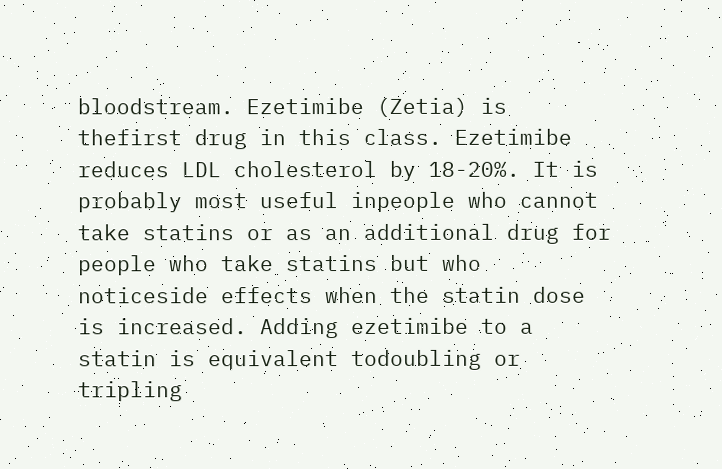bloodstream. Ezetimibe (Zetia) is thefirst drug in this class. Ezetimibe reduces LDL cholesterol by 18-20%. It is probably most useful inpeople who cannot take statins or as an additional drug for people who take statins but who noticeside effects when the statin dose is increased. Adding ezetimibe to a statin is equivalent todoubling or tripling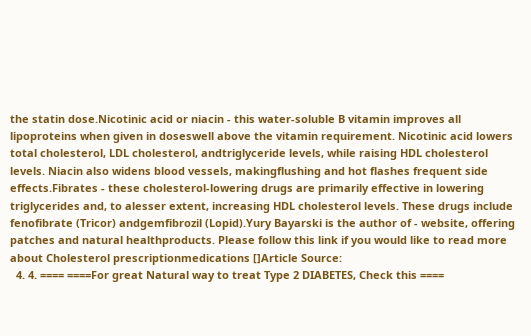the statin dose.Nicotinic acid or niacin - this water-soluble B vitamin improves all lipoproteins when given in doseswell above the vitamin requirement. Nicotinic acid lowers total cholesterol, LDL cholesterol, andtriglyceride levels, while raising HDL cholesterol levels. Niacin also widens blood vessels, makingflushing and hot flashes frequent side effects.Fibrates - these cholesterol-lowering drugs are primarily effective in lowering triglycerides and, to alesser extent, increasing HDL cholesterol levels. These drugs include fenofibrate (Tricor) andgemfibrozil (Lopid).Yury Bayarski is the author of - website, offering patches and natural healthproducts. Please follow this link if you would like to read more about Cholesterol prescriptionmedications []Article Source:
  4. 4. ==== ====For great Natural way to treat Type 2 DIABETES, Check this ====